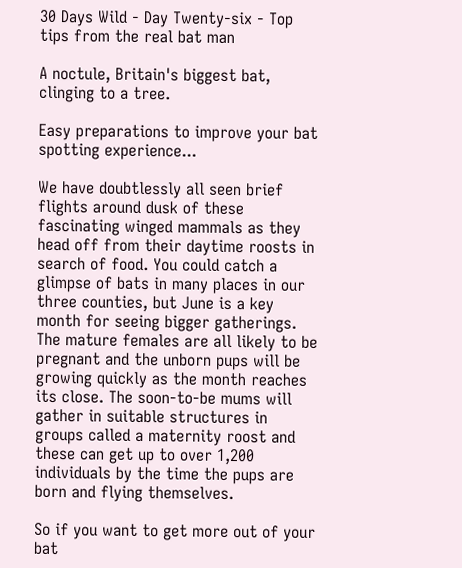30 Days Wild - Day Twenty-six - Top tips from the real bat man

A noctule, Britain's biggest bat, clinging to a tree.

Easy preparations to improve your bat spotting experience...

We have doubtlessly all seen brief flights around dusk of these fascinating winged mammals as they head off from their daytime roosts in search of food. You could catch a glimpse of bats in many places in our three counties, but June is a key month for seeing bigger gatherings. The mature females are all likely to be pregnant and the unborn pups will be growing quickly as the month reaches its close. The soon-to-be mums will gather in suitable structures in groups called a maternity roost and these can get up to over 1,200 individuals by the time the pups are born and flying themselves.

So if you want to get more out of your bat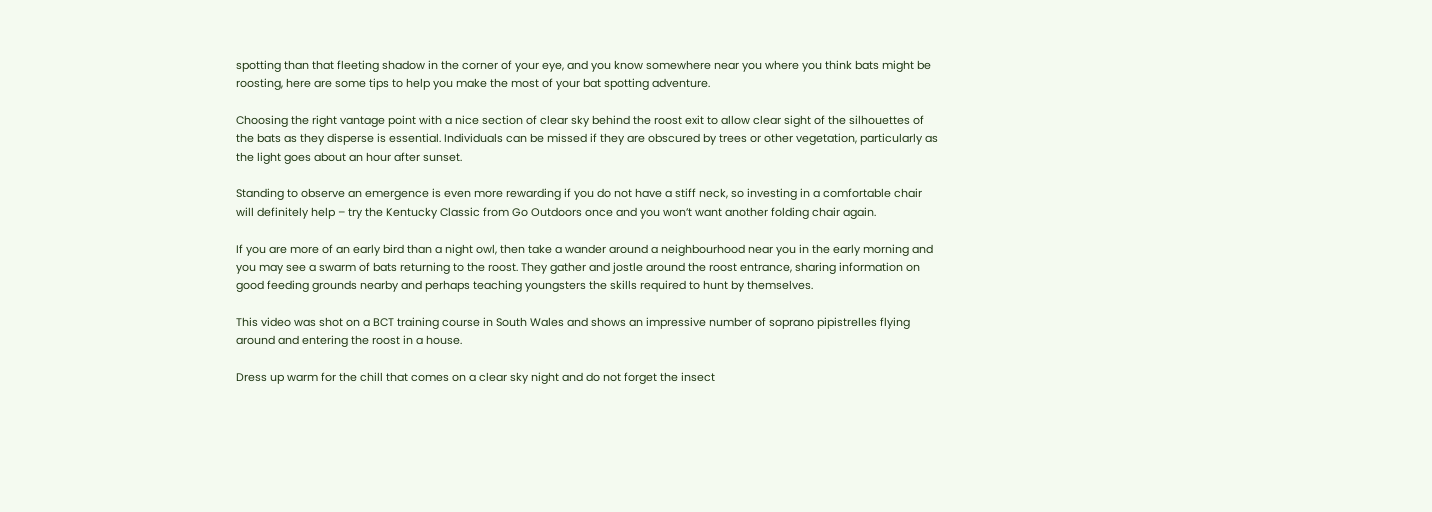spotting than that fleeting shadow in the corner of your eye, and you know somewhere near you where you think bats might be roosting, here are some tips to help you make the most of your bat spotting adventure.

Choosing the right vantage point with a nice section of clear sky behind the roost exit to allow clear sight of the silhouettes of the bats as they disperse is essential. Individuals can be missed if they are obscured by trees or other vegetation, particularly as the light goes about an hour after sunset.

Standing to observe an emergence is even more rewarding if you do not have a stiff neck, so investing in a comfortable chair will definitely help – try the Kentucky Classic from Go Outdoors once and you won’t want another folding chair again.

If you are more of an early bird than a night owl, then take a wander around a neighbourhood near you in the early morning and you may see a swarm of bats returning to the roost. They gather and jostle around the roost entrance, sharing information on good feeding grounds nearby and perhaps teaching youngsters the skills required to hunt by themselves.

This video was shot on a BCT training course in South Wales and shows an impressive number of soprano pipistrelles flying around and entering the roost in a house.

Dress up warm for the chill that comes on a clear sky night and do not forget the insect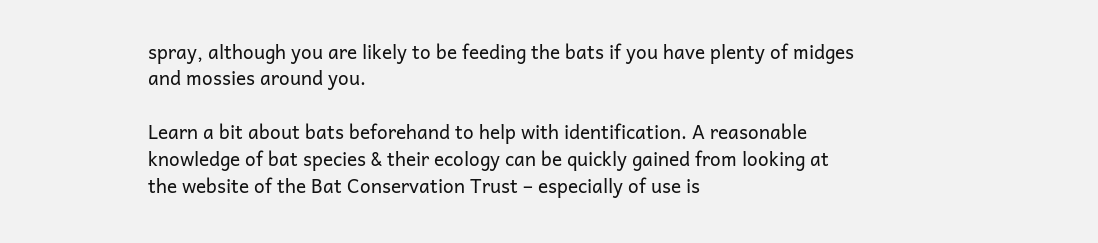spray, although you are likely to be feeding the bats if you have plenty of midges and mossies around you.

Learn a bit about bats beforehand to help with identification. A reasonable knowledge of bat species & their ecology can be quickly gained from looking at the website of the Bat Conservation Trust – especially of use is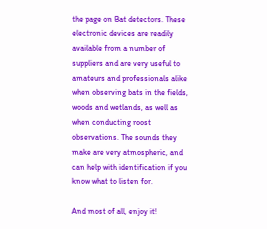the page on Bat detectors. These electronic devices are readily available from a number of suppliers and are very useful to amateurs and professionals alike when observing bats in the fields, woods and wetlands, as well as when conducting roost observations. The sounds they make are very atmospheric, and can help with identification if you know what to listen for.

And most of all, enjoy it!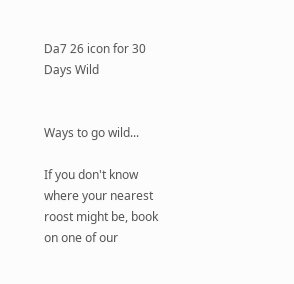Da7 26 icon for 30 Days Wild


Ways to go wild...

If you don't know where your nearest roost might be, book on one of our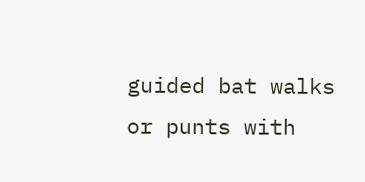guided bat walks or punts with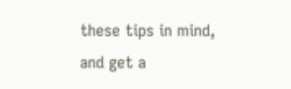these tips in mind, and get a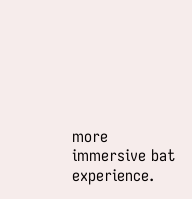more immersive bat experience.